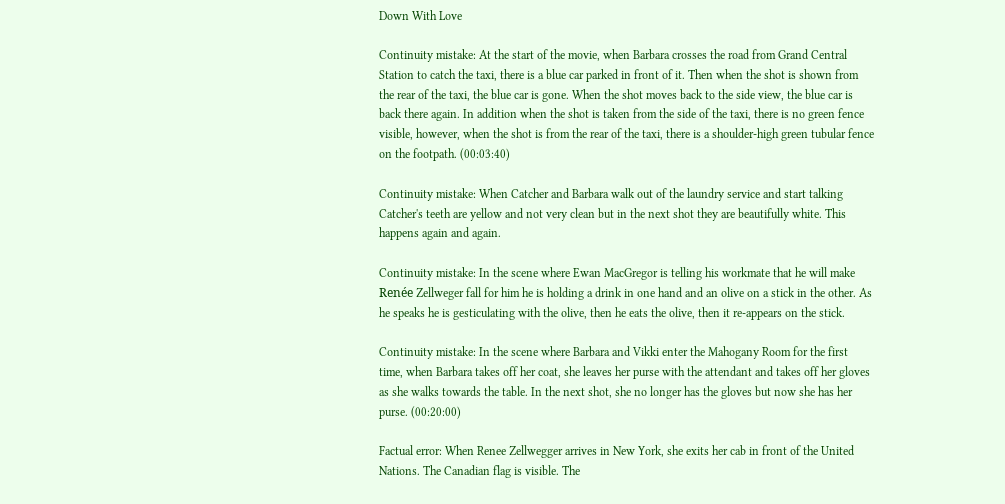Down With Love

Continuity mistake: At the start of the movie, when Barbara crosses the road from Grand Central Station to catch the taxi, there is a blue car parked in front of it. Then when the shot is shown from the rear of the taxi, the blue car is gone. When the shot moves back to the side view, the blue car is back there again. In addition when the shot is taken from the side of the taxi, there is no green fence visible, however, when the shot is from the rear of the taxi, there is a shoulder-high green tubular fence on the footpath. (00:03:40)

Continuity mistake: When Catcher and Barbara walk out of the laundry service and start talking Catcher's teeth are yellow and not very clean but in the next shot they are beautifully white. This happens again and again.

Continuity mistake: In the scene where Ewan MacGregor is telling his workmate that he will make Renée Zellweger fall for him he is holding a drink in one hand and an olive on a stick in the other. As he speaks he is gesticulating with the olive, then he eats the olive, then it re-appears on the stick.

Continuity mistake: In the scene where Barbara and Vikki enter the Mahogany Room for the first time, when Barbara takes off her coat, she leaves her purse with the attendant and takes off her gloves as she walks towards the table. In the next shot, she no longer has the gloves but now she has her purse. (00:20:00)

Factual error: When Renee Zellwegger arrives in New York, she exits her cab in front of the United Nations. The Canadian flag is visible. The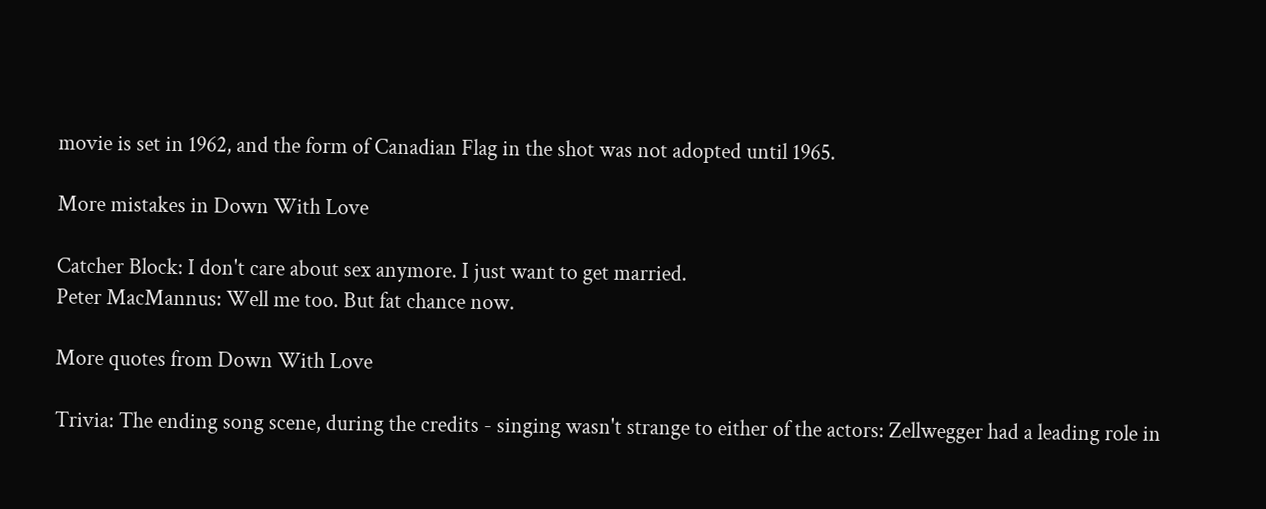movie is set in 1962, and the form of Canadian Flag in the shot was not adopted until 1965.

More mistakes in Down With Love

Catcher Block: I don't care about sex anymore. I just want to get married.
Peter MacMannus: Well me too. But fat chance now.

More quotes from Down With Love

Trivia: The ending song scene, during the credits - singing wasn't strange to either of the actors: Zellwegger had a leading role in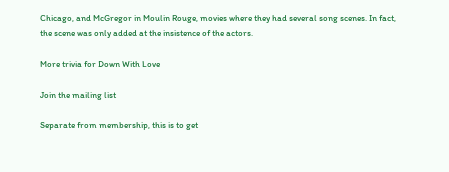Chicago, and McGregor in Moulin Rouge, movies where they had several song scenes. In fact, the scene was only added at the insistence of the actors.

More trivia for Down With Love

Join the mailing list

Separate from membership, this is to get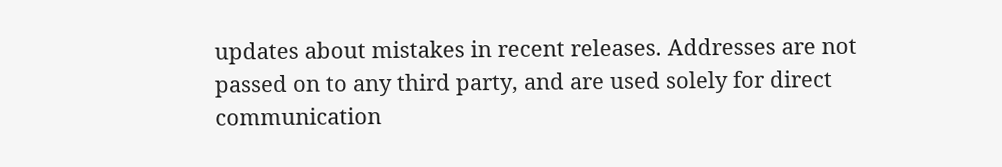updates about mistakes in recent releases. Addresses are not passed on to any third party, and are used solely for direct communication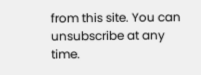from this site. You can unsubscribe at any time.